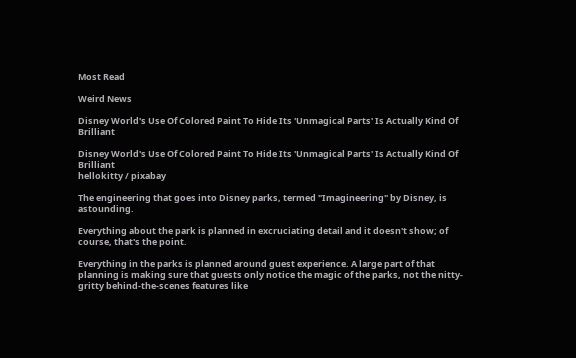Most Read

Weird News

Disney World's Use Of Colored Paint To Hide Its 'Unmagical Parts' Is Actually Kind Of Brilliant

Disney World's Use Of Colored Paint To Hide Its 'Unmagical Parts' Is Actually Kind Of Brilliant
hellokitty / pixabay

The engineering that goes into Disney parks, termed "Imagineering" by Disney, is astounding.

Everything about the park is planned in excruciating detail and it doesn't show; of course, that's the point.

Everything in the parks is planned around guest experience. A large part of that planning is making sure that guests only notice the magic of the parks, not the nitty-gritty behind-the-scenes features like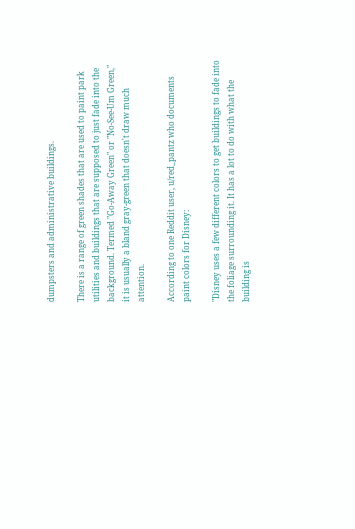dumpsters and administrative buildings.

There is a range of green shades that are used to paint park utilities and buildings that are supposed to just fade into the background. Termed "Go-Away Green" or "No-See-Um Green," it is usually a bland gray-green that doesn't draw much attention.

According to one Reddit user, u/red_pantz who documents paint colors for Disney:

"Disney uses a few different colors to get buildings to fade into the foliage surrounding it. It has a lot to do with what the building is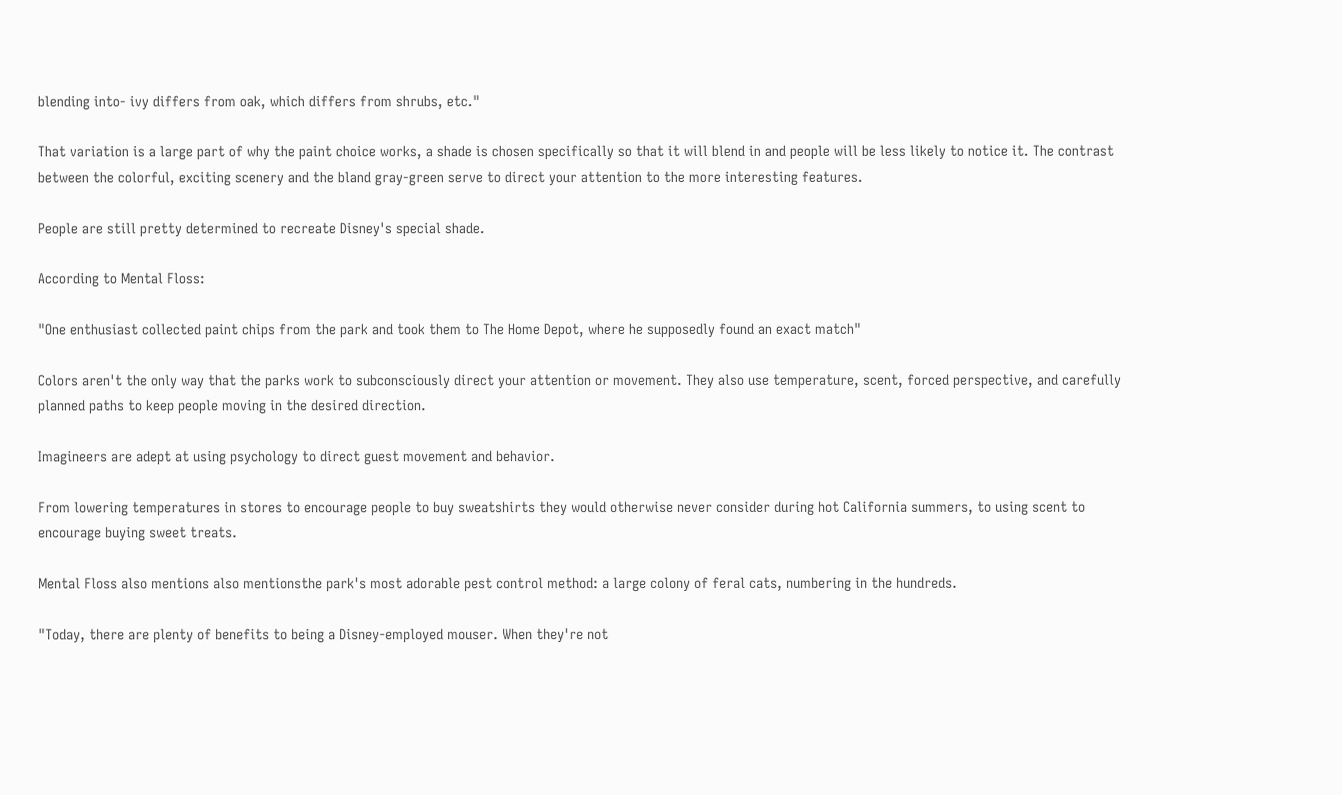blending into- ivy differs from oak, which differs from shrubs, etc."

That variation is a large part of why the paint choice works, a shade is chosen specifically so that it will blend in and people will be less likely to notice it. The contrast between the colorful, exciting scenery and the bland gray-green serve to direct your attention to the more interesting features.

People are still pretty determined to recreate Disney's special shade.

According to Mental Floss:

"One enthusiast collected paint chips from the park and took them to The Home Depot, where he supposedly found an exact match"

Colors aren't the only way that the parks work to subconsciously direct your attention or movement. They also use temperature, scent, forced perspective, and carefully planned paths to keep people moving in the desired direction.

Imagineers are adept at using psychology to direct guest movement and behavior.

From lowering temperatures in stores to encourage people to buy sweatshirts they would otherwise never consider during hot California summers, to using scent to encourage buying sweet treats.

Mental Floss also mentions also mentionsthe park's most adorable pest control method: a large colony of feral cats, numbering in the hundreds.

"Today, there are plenty of benefits to being a Disney-employed mouser. When they're not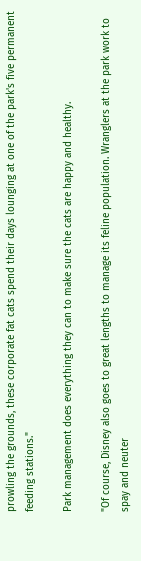prowling the grounds, these corporate fat cats spend their days lounging at one of the park's five permanent feeding stations."

Park management does everything they can to make sure the cats are happy and healthy.

"Of course, Disney also goes to great lengths to manage its feline population. Wranglers at the park work to spay and neuter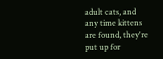adult cats, and any time kittens are found, they're put up for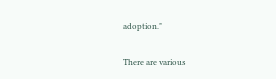adoption."

There are various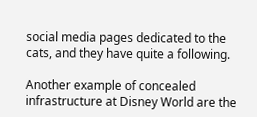social media pages dedicated to the cats, and they have quite a following.

Another example of concealed infrastructure at Disney World are the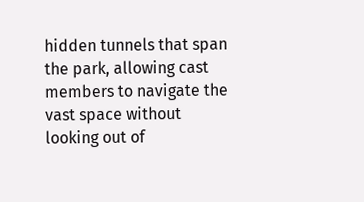hidden tunnels that span the park, allowing cast members to navigate the vast space without looking out of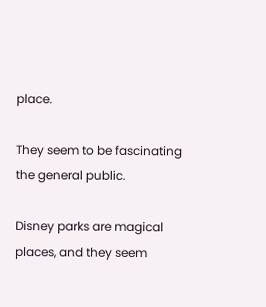place.

They seem to be fascinating the general public.

Disney parks are magical places, and they seem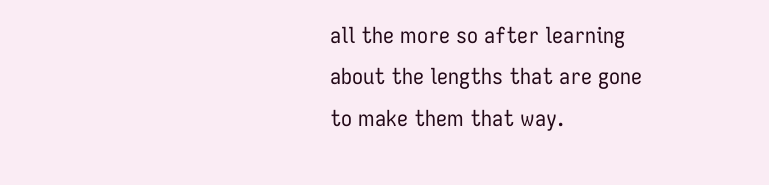all the more so after learning about the lengths that are gone to make them that way.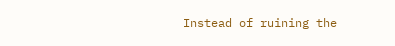Instead of ruining the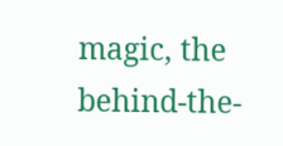magic, the behind-the-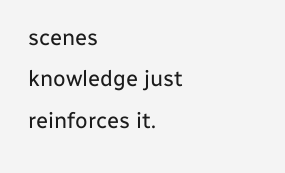scenes knowledge just reinforces it.